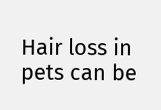Hair loss in pets can be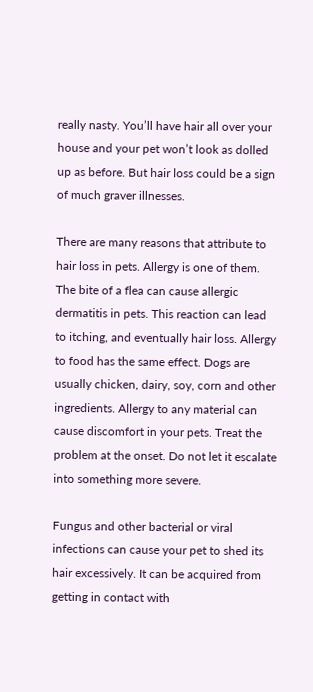really nasty. You’ll have hair all over your house and your pet won’t look as dolled up as before. But hair loss could be a sign of much graver illnesses.

There are many reasons that attribute to hair loss in pets. Allergy is one of them. The bite of a flea can cause allergic dermatitis in pets. This reaction can lead to itching, and eventually hair loss. Allergy to food has the same effect. Dogs are usually chicken, dairy, soy, corn and other ingredients. Allergy to any material can cause discomfort in your pets. Treat the problem at the onset. Do not let it escalate into something more severe.

Fungus and other bacterial or viral infections can cause your pet to shed its hair excessively. It can be acquired from getting in contact with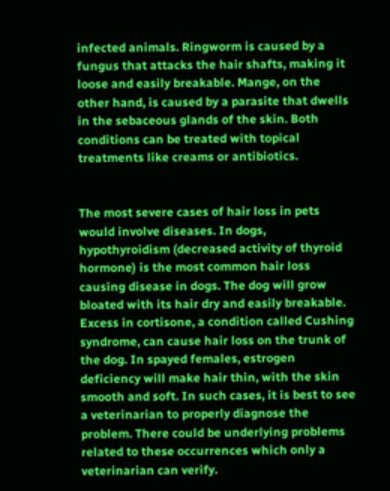infected animals. Ringworm is caused by a fungus that attacks the hair shafts, making it loose and easily breakable. Mange, on the other hand, is caused by a parasite that dwells in the sebaceous glands of the skin. Both conditions can be treated with topical treatments like creams or antibiotics.


The most severe cases of hair loss in pets would involve diseases. In dogs, hypothyroidism (decreased activity of thyroid hormone) is the most common hair loss causing disease in dogs. The dog will grow bloated with its hair dry and easily breakable. Excess in cortisone, a condition called Cushing syndrome, can cause hair loss on the trunk of the dog. In spayed females, estrogen deficiency will make hair thin, with the skin smooth and soft. In such cases, it is best to see a veterinarian to properly diagnose the problem. There could be underlying problems related to these occurrences which only a veterinarian can verify.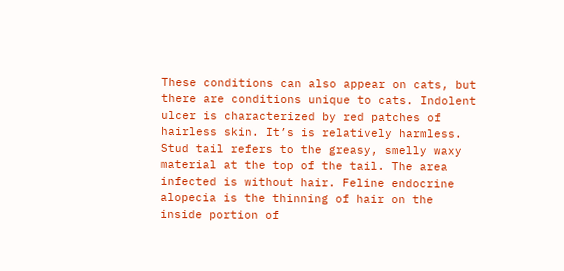These conditions can also appear on cats, but there are conditions unique to cats. Indolent ulcer is characterized by red patches of hairless skin. It’s is relatively harmless. Stud tail refers to the greasy, smelly waxy material at the top of the tail. The area infected is without hair. Feline endocrine alopecia is the thinning of hair on the inside portion of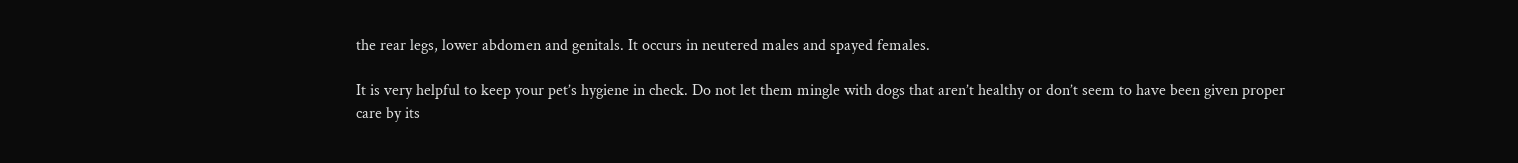the rear legs, lower abdomen and genitals. It occurs in neutered males and spayed females.

It is very helpful to keep your pet’s hygiene in check. Do not let them mingle with dogs that aren’t healthy or don’t seem to have been given proper care by its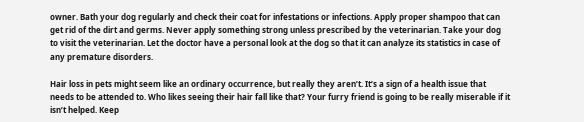owner. Bath your dog regularly and check their coat for infestations or infections. Apply proper shampoo that can get rid of the dirt and germs. Never apply something strong unless prescribed by the veterinarian. Take your dog to visit the veterinarian. Let the doctor have a personal look at the dog so that it can analyze its statistics in case of any premature disorders.

Hair loss in pets might seem like an ordinary occurrence, but really they aren’t. It’s a sign of a health issue that needs to be attended to. Who likes seeing their hair fall like that? Your furry friend is going to be really miserable if it isn’t helped. Keep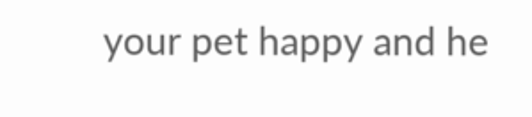your pet happy and he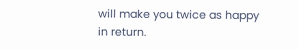will make you twice as happy in return.